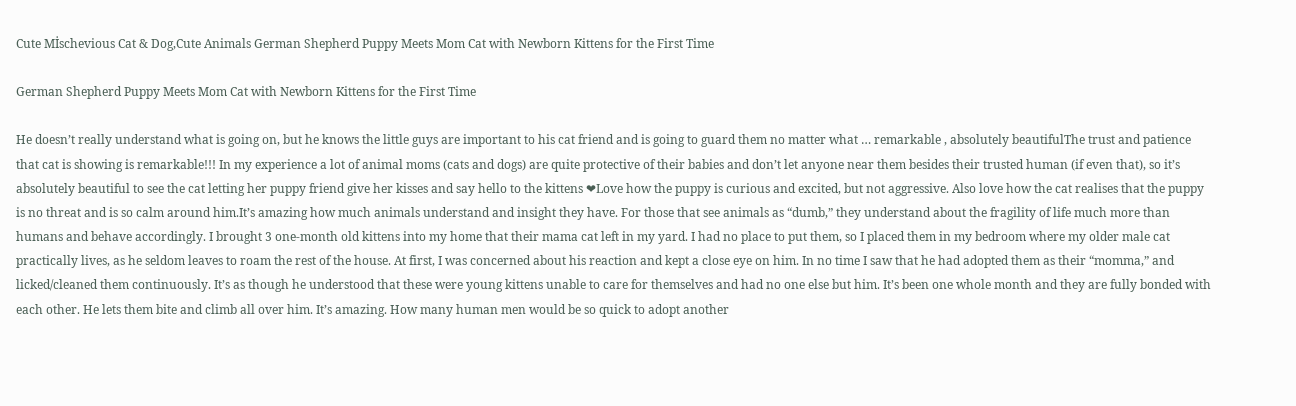Cute Mİschevious Cat & Dog,Cute Animals German Shepherd Puppy Meets Mom Cat with Newborn Kittens for the First Time

German Shepherd Puppy Meets Mom Cat with Newborn Kittens for the First Time

He doesn’t really understand what is going on, but he knows the little guys are important to his cat friend and is going to guard them no matter what … remarkable , absolutely beautifulThe trust and patience that cat is showing is remarkable!!! In my experience a lot of animal moms (cats and dogs) are quite protective of their babies and don’t let anyone near them besides their trusted human (if even that), so it’s absolutely beautiful to see the cat letting her puppy friend give her kisses and say hello to the kittens ❤Love how the puppy is curious and excited, but not aggressive. Also love how the cat realises that the puppy is no threat and is so calm around him.It’s amazing how much animals understand and insight they have. For those that see animals as “dumb,” they understand about the fragility of life much more than humans and behave accordingly. I brought 3 one-month old kittens into my home that their mama cat left in my yard. I had no place to put them, so I placed them in my bedroom where my older male cat practically lives, as he seldom leaves to roam the rest of the house. At first, I was concerned about his reaction and kept a close eye on him. In no time I saw that he had adopted them as their “momma,” and licked/cleaned them continuously. It’s as though he understood that these were young kittens unable to care for themselves and had no one else but him. It’s been one whole month and they are fully bonded with each other. He lets them bite and climb all over him. It’s amazing. How many human men would be so quick to adopt another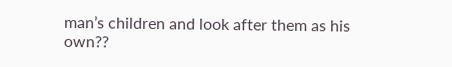man’s children and look after them as his own??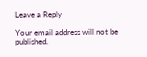Leave a Reply

Your email address will not be published.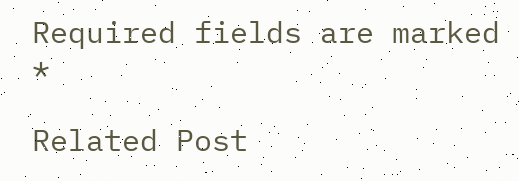Required fields are marked *

Related Post